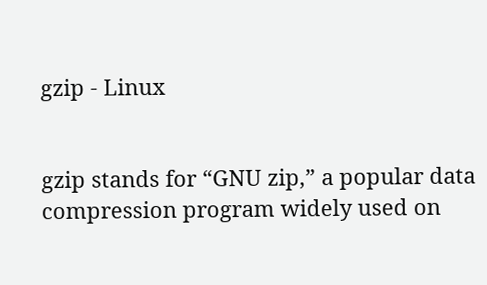gzip - Linux


gzip stands for “GNU zip,” a popular data compression program widely used on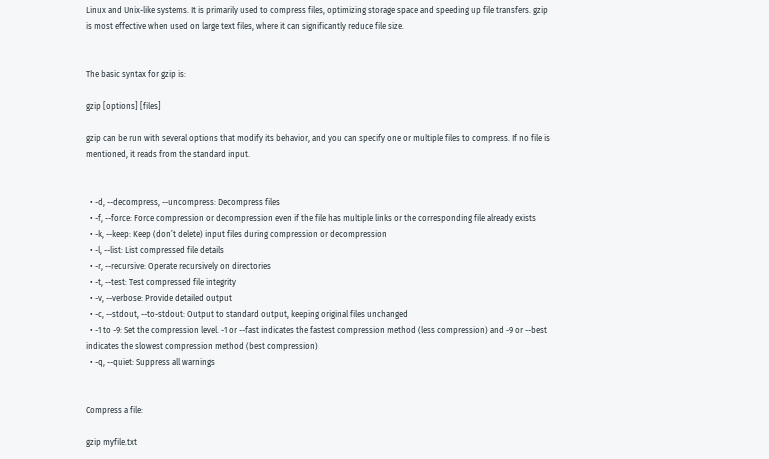Linux and Unix-like systems. It is primarily used to compress files, optimizing storage space and speeding up file transfers. gzip is most effective when used on large text files, where it can significantly reduce file size.


The basic syntax for gzip is:

gzip [options] [files]

gzip can be run with several options that modify its behavior, and you can specify one or multiple files to compress. If no file is mentioned, it reads from the standard input.


  • -d, --decompress, --uncompress: Decompress files
  • -f, --force: Force compression or decompression even if the file has multiple links or the corresponding file already exists
  • -k, --keep: Keep (don’t delete) input files during compression or decompression
  • -l, --list: List compressed file details
  • -r, --recursive: Operate recursively on directories
  • -t, --test: Test compressed file integrity
  • -v, --verbose: Provide detailed output
  • -c, --stdout, --to-stdout: Output to standard output, keeping original files unchanged
  • -1 to -9: Set the compression level. -1 or --fast indicates the fastest compression method (less compression) and -9 or --best indicates the slowest compression method (best compression)
  • -q, --quiet: Suppress all warnings


Compress a file:

gzip myfile.txt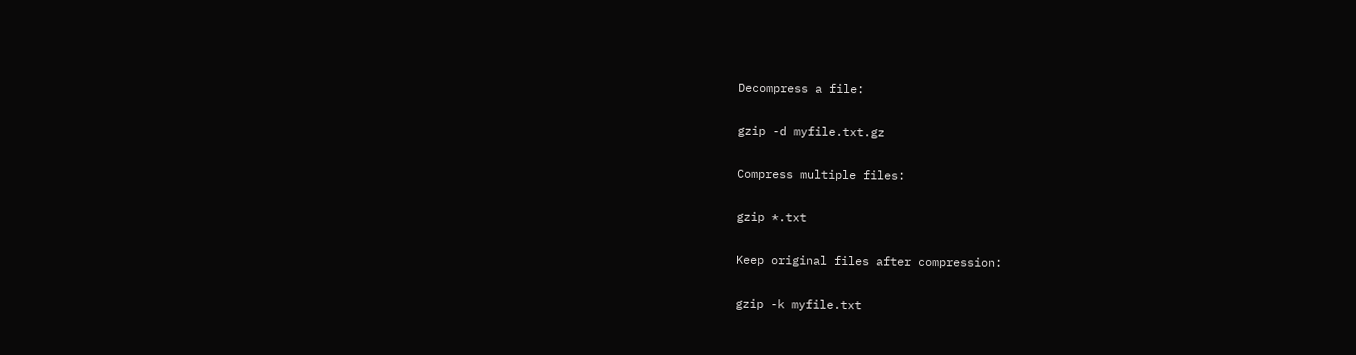Decompress a file:

gzip -d myfile.txt.gz

Compress multiple files:

gzip *.txt

Keep original files after compression:

gzip -k myfile.txt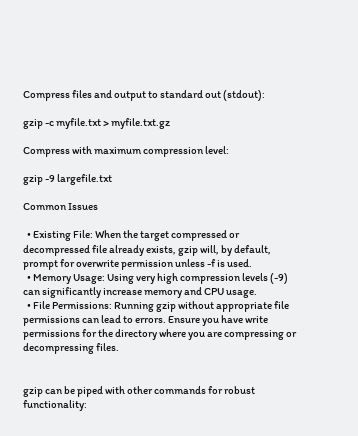Compress files and output to standard out (stdout):

gzip -c myfile.txt > myfile.txt.gz

Compress with maximum compression level:

gzip -9 largefile.txt

Common Issues

  • Existing File: When the target compressed or decompressed file already exists, gzip will, by default, prompt for overwrite permission unless -f is used.
  • Memory Usage: Using very high compression levels (-9) can significantly increase memory and CPU usage.
  • File Permissions: Running gzip without appropriate file permissions can lead to errors. Ensure you have write permissions for the directory where you are compressing or decompressing files.


gzip can be piped with other commands for robust functionality: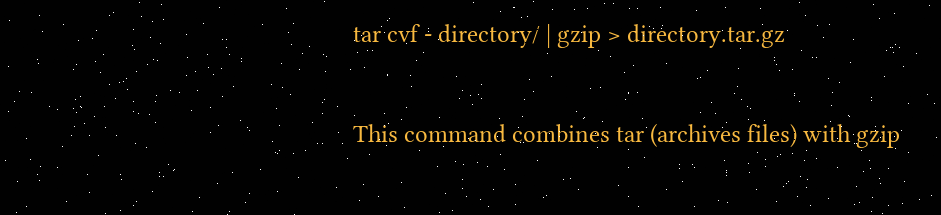tar cvf - directory/ | gzip > directory.tar.gz

This command combines tar (archives files) with gzip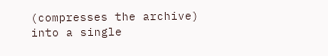(compresses the archive) into a single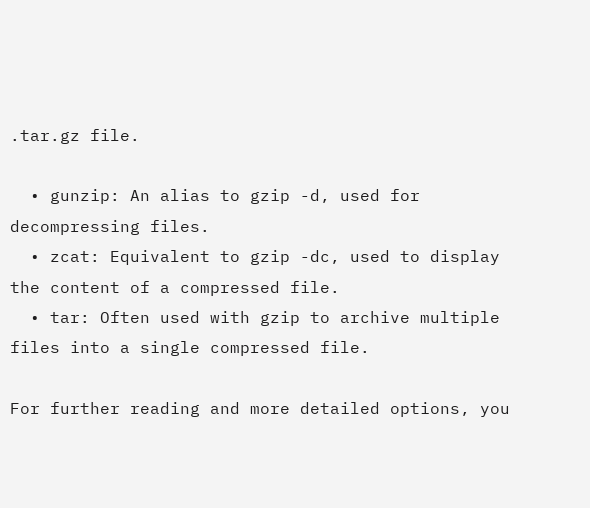.tar.gz file.

  • gunzip: An alias to gzip -d, used for decompressing files.
  • zcat: Equivalent to gzip -dc, used to display the content of a compressed file.
  • tar: Often used with gzip to archive multiple files into a single compressed file.

For further reading and more detailed options, you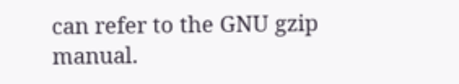can refer to the GNU gzip manual.